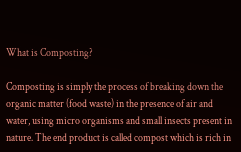What is Composting?

Composting is simply the process of breaking down the organic matter (food waste) in the presence of air and water, using micro organisms and small insects present in nature. The end product is called compost which is rich in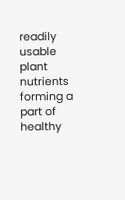readily usable plant nutrients forming a part of healthy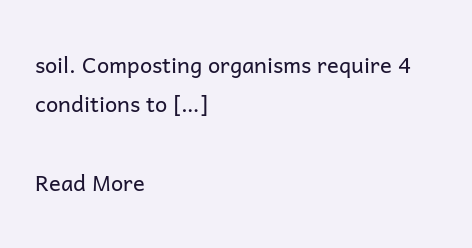soil. Composting organisms require 4 conditions to […]

Read More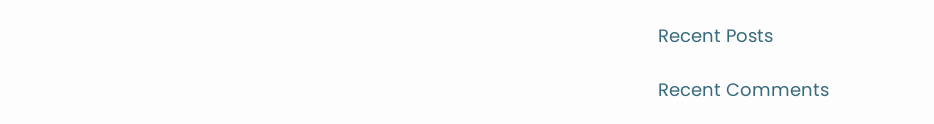Recent Posts

Recent Comments